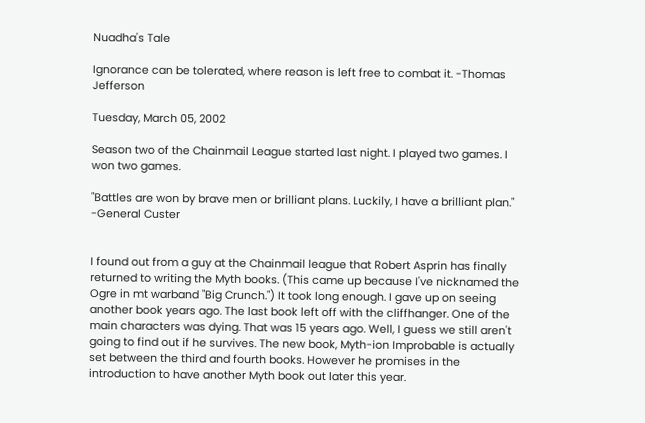Nuadha's Tale

Ignorance can be tolerated, where reason is left free to combat it. -Thomas Jefferson

Tuesday, March 05, 2002

Season two of the Chainmail League started last night. I played two games. I won two games.

"Battles are won by brave men or brilliant plans. Luckily, I have a brilliant plan."
-General Custer


I found out from a guy at the Chainmail league that Robert Asprin has finally returned to writing the Myth books. (This came up because I've nicknamed the Ogre in mt warband "Big Crunch.") It took long enough. I gave up on seeing another book years ago. The last book left off with the cliffhanger. One of the main characters was dying. That was 15 years ago. Well, I guess we still aren't going to find out if he survives. The new book, Myth-ion Improbable is actually set between the third and fourth books. However he promises in the introduction to have another Myth book out later this year.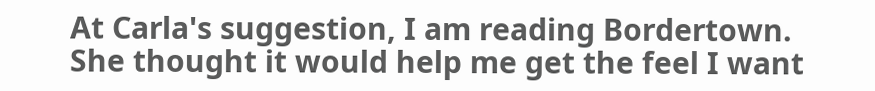At Carla's suggestion, I am reading Bordertown. She thought it would help me get the feel I want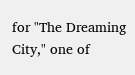for "The Dreaming City," one of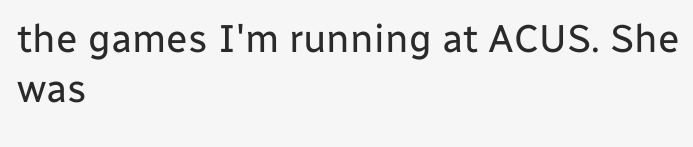the games I'm running at ACUS. She was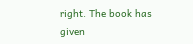right. The book has given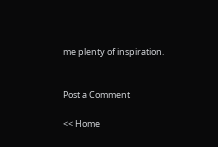me plenty of inspiration.


Post a Comment

<< Home